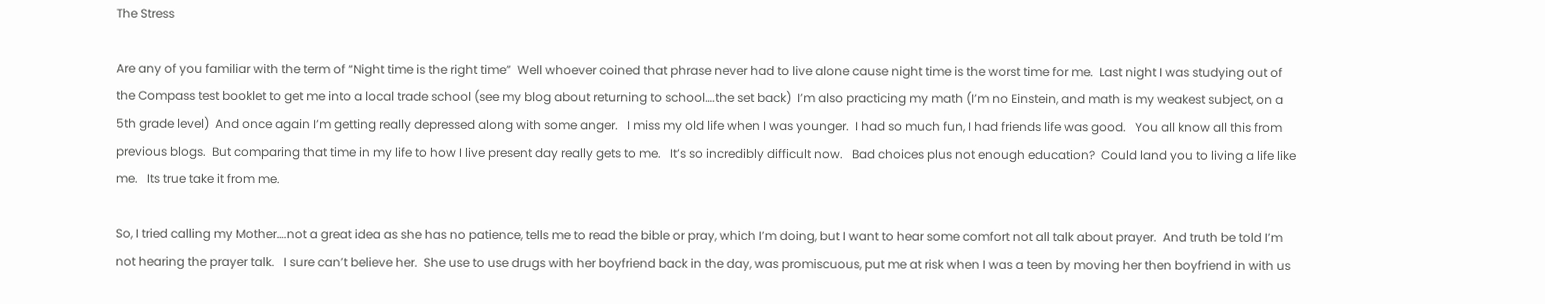The Stress

Are any of you familiar with the term of “Night time is the right time”  Well whoever coined that phrase never had to live alone cause night time is the worst time for me.  Last night I was studying out of the Compass test booklet to get me into a local trade school (see my blog about returning to school….the set back)  I’m also practicing my math (I’m no Einstein, and math is my weakest subject, on a 5th grade level)  And once again I’m getting really depressed along with some anger.   I miss my old life when I was younger.  I had so much fun, I had friends life was good.   You all know all this from previous blogs.  But comparing that time in my life to how I live present day really gets to me.   It’s so incredibly difficult now.   Bad choices plus not enough education?  Could land you to living a life like me.   Its true take it from me.

So, I tried calling my Mother….not a great idea as she has no patience, tells me to read the bible or pray, which I’m doing, but I want to hear some comfort not all talk about prayer.  And truth be told I’m not hearing the prayer talk.   I sure can’t believe her.  She use to use drugs with her boyfriend back in the day, was promiscuous, put me at risk when I was a teen by moving her then boyfriend in with us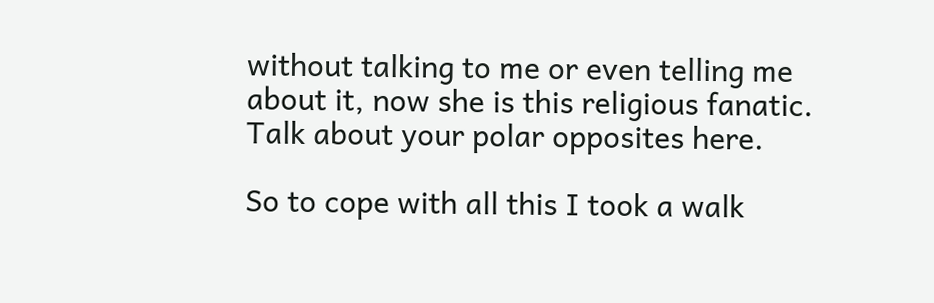without talking to me or even telling me about it, now she is this religious fanatic.   Talk about your polar opposites here.

So to cope with all this I took a walk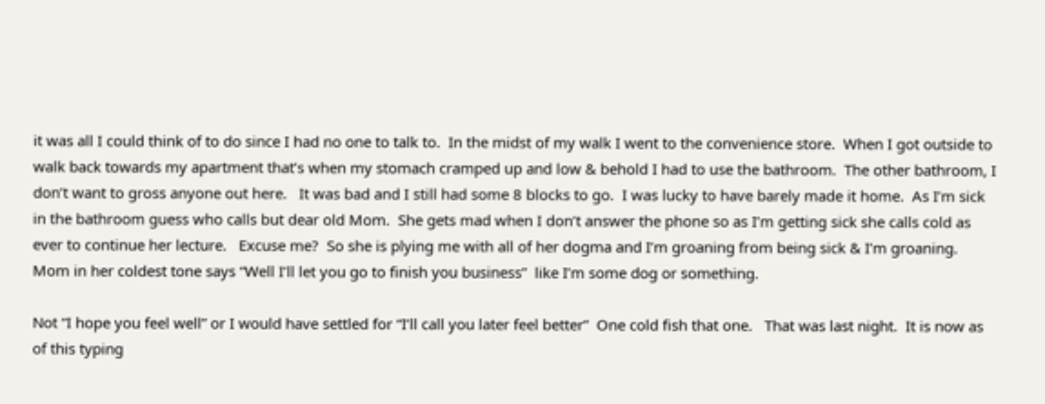it was all I could think of to do since I had no one to talk to.  In the midst of my walk I went to the convenience store.  When I got outside to walk back towards my apartment that’s when my stomach cramped up and low & behold I had to use the bathroom.  The other bathroom, I don’t want to gross anyone out here.   It was bad and I still had some 8 blocks to go.  I was lucky to have barely made it home.  As I’m sick in the bathroom guess who calls but dear old Mom.  She gets mad when I don’t answer the phone so as I’m getting sick she calls cold as ever to continue her lecture.   Excuse me?  So she is plying me with all of her dogma and I’m groaning from being sick & I’m groaning.   Mom in her coldest tone says “Well I’ll let you go to finish you business”  like I’m some dog or something.

Not “I hope you feel well” or I would have settled for “I’ll call you later feel better”  One cold fish that one.   That was last night.  It is now as of this typing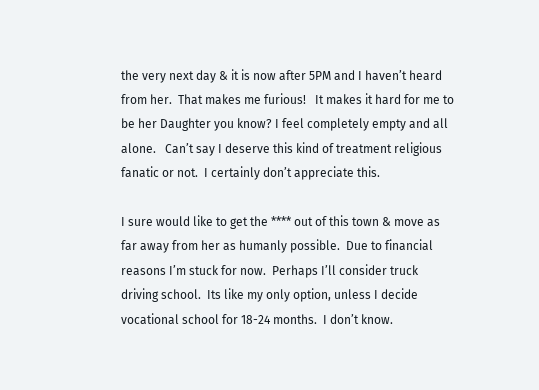the very next day & it is now after 5PM and I haven’t heard from her.  That makes me furious!   It makes it hard for me to be her Daughter you know? I feel completely empty and all alone.   Can’t say I deserve this kind of treatment religious fanatic or not.  I certainly don’t appreciate this.

I sure would like to get the **** out of this town & move as far away from her as humanly possible.  Due to financial reasons I’m stuck for now.  Perhaps I’ll consider truck driving school.  Its like my only option, unless I decide vocational school for 18-24 months.  I don’t know.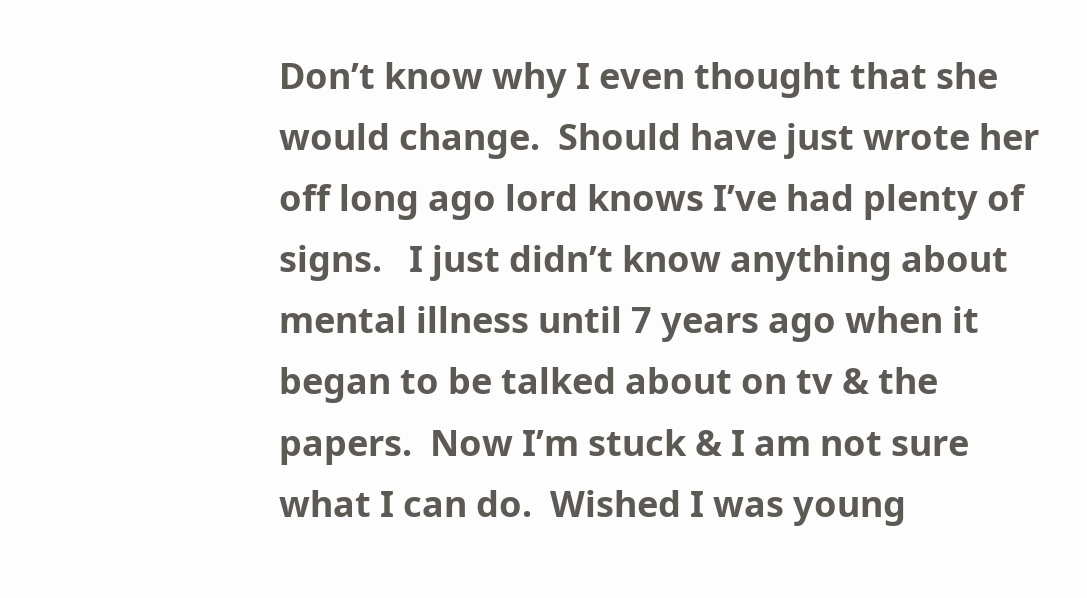Don’t know why I even thought that she would change.  Should have just wrote her off long ago lord knows I’ve had plenty of signs.   I just didn’t know anything about mental illness until 7 years ago when it began to be talked about on tv & the papers.  Now I’m stuck & I am not sure what I can do.  Wished I was young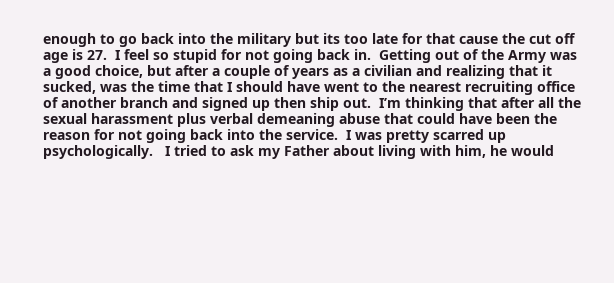enough to go back into the military but its too late for that cause the cut off age is 27.  I feel so stupid for not going back in.  Getting out of the Army was a good choice, but after a couple of years as a civilian and realizing that it sucked, was the time that I should have went to the nearest recruiting office of another branch and signed up then ship out.  I’m thinking that after all the sexual harassment plus verbal demeaning abuse that could have been the reason for not going back into the service.  I was pretty scarred up psychologically.   I tried to ask my Father about living with him, he would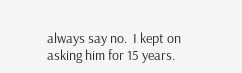always say no.  I kept on asking him for 15 years.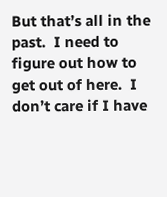But that’s all in the past.  I need to figure out how to get out of here.  I don’t care if I have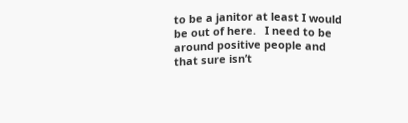to be a janitor at least I would be out of here.   I need to be around positive people and that sure isn’t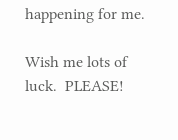happening for me.

Wish me lots of luck.  PLEASE!